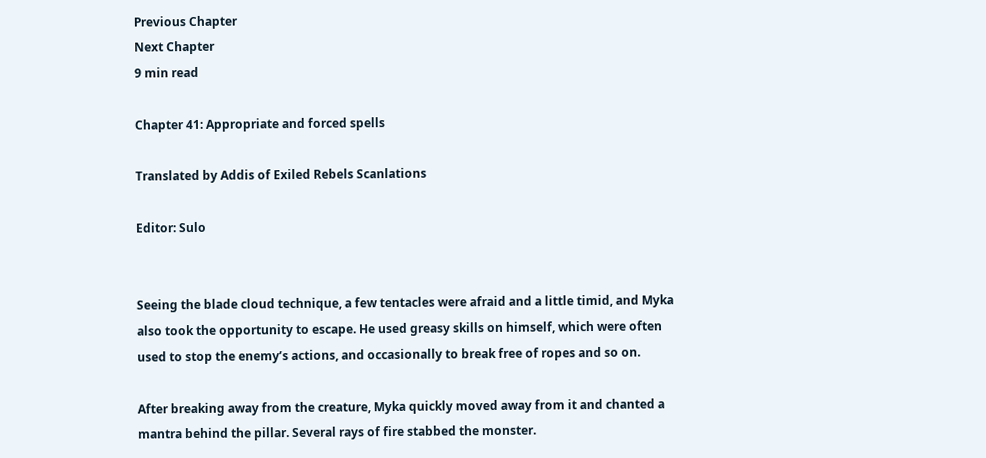Previous Chapter
Next Chapter
9 min read

Chapter 41: Appropriate and forced spells

Translated by Addis of Exiled Rebels Scanlations

Editor: Sulo


Seeing the blade cloud technique, a few tentacles were afraid and a little timid, and Myka also took the opportunity to escape. He used greasy skills on himself, which were often used to stop the enemy’s actions, and occasionally to break free of ropes and so on.

After breaking away from the creature, Myka quickly moved away from it and chanted a mantra behind the pillar. Several rays of fire stabbed the monster.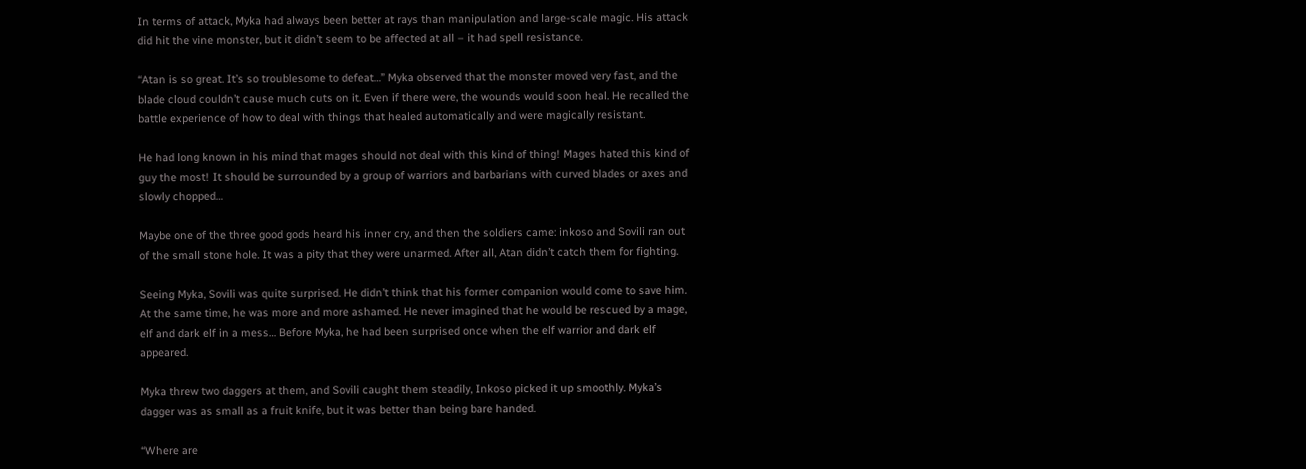In terms of attack, Myka had always been better at rays than manipulation and large-scale magic. His attack did hit the vine monster, but it didn’t seem to be affected at all – it had spell resistance.

“Atan is so great. It’s so troublesome to defeat…” Myka observed that the monster moved very fast, and the blade cloud couldn’t cause much cuts on it. Even if there were, the wounds would soon heal. He recalled the battle experience of how to deal with things that healed automatically and were magically resistant.

He had long known in his mind that mages should not deal with this kind of thing! Mages hated this kind of guy the most! It should be surrounded by a group of warriors and barbarians with curved blades or axes and slowly chopped…

Maybe one of the three good gods heard his inner cry, and then the soldiers came: inkoso and Sovili ran out of the small stone hole. It was a pity that they were unarmed. After all, Atan didn’t catch them for fighting.

Seeing Myka, Sovili was quite surprised. He didn’t think that his former companion would come to save him. At the same time, he was more and more ashamed. He never imagined that he would be rescued by a mage, elf and dark elf in a mess… Before Myka, he had been surprised once when the elf warrior and dark elf appeared.

Myka threw two daggers at them, and Sovili caught them steadily, Inkoso picked it up smoothly. Myka’s dagger was as small as a fruit knife, but it was better than being bare handed.

“Where are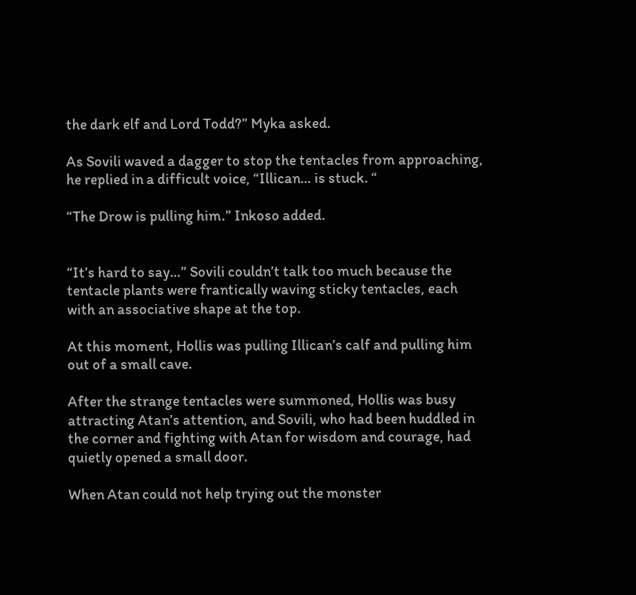the dark elf and Lord Todd?” Myka asked.

As Sovili waved a dagger to stop the tentacles from approaching, he replied in a difficult voice, “Illican… is stuck. “

“The Drow is pulling him.” Inkoso added.


“It’s hard to say…” Sovili couldn’t talk too much because the tentacle plants were frantically waving sticky tentacles, each with an associative shape at the top.

At this moment, Hollis was pulling Illican’s calf and pulling him out of a small cave.

After the strange tentacles were summoned, Hollis was busy attracting Atan’s attention, and Sovili, who had been huddled in the corner and fighting with Atan for wisdom and courage, had quietly opened a small door.

When Atan could not help trying out the monster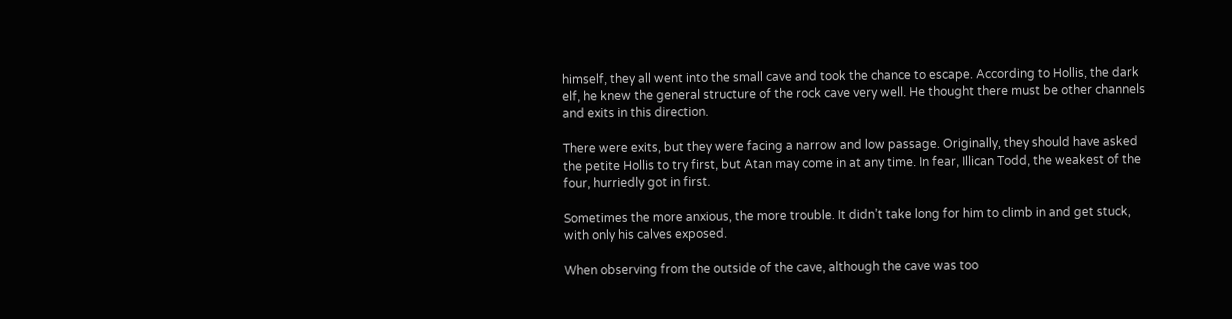himself, they all went into the small cave and took the chance to escape. According to Hollis, the dark elf, he knew the general structure of the rock cave very well. He thought there must be other channels and exits in this direction.

There were exits, but they were facing a narrow and low passage. Originally, they should have asked the petite Hollis to try first, but Atan may come in at any time. In fear, Illican Todd, the weakest of the four, hurriedly got in first.

Sometimes the more anxious, the more trouble. It didn’t take long for him to climb in and get stuck, with only his calves exposed.

When observing from the outside of the cave, although the cave was too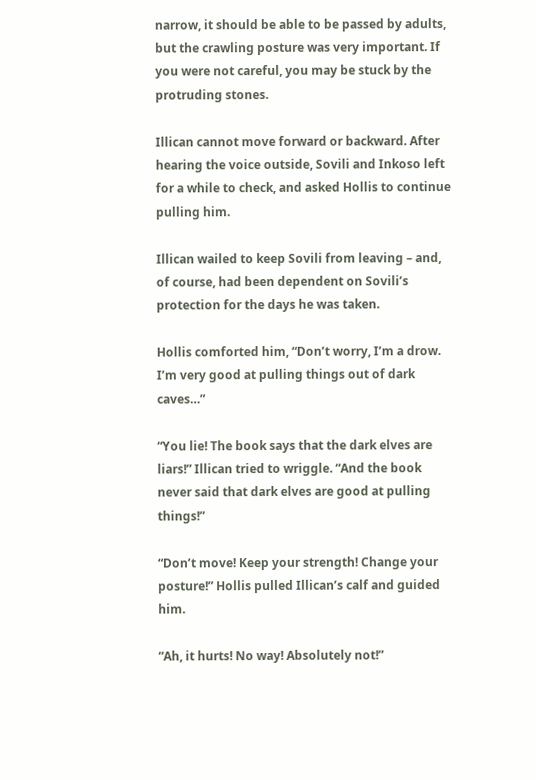narrow, it should be able to be passed by adults, but the crawling posture was very important. If you were not careful, you may be stuck by the protruding stones.

Illican cannot move forward or backward. After hearing the voice outside, Sovili and Inkoso left for a while to check, and asked Hollis to continue pulling him.

Illican wailed to keep Sovili from leaving – and, of course, had been dependent on Sovili’s protection for the days he was taken.

Hollis comforted him, “Don’t worry, I’m a drow. I’m very good at pulling things out of dark caves…”

“You lie! The book says that the dark elves are liars!” Illican tried to wriggle. “And the book never said that dark elves are good at pulling things!”

“Don’t move! Keep your strength! Change your posture!” Hollis pulled Illican’s calf and guided him.

“Ah, it hurts! No way! Absolutely not!”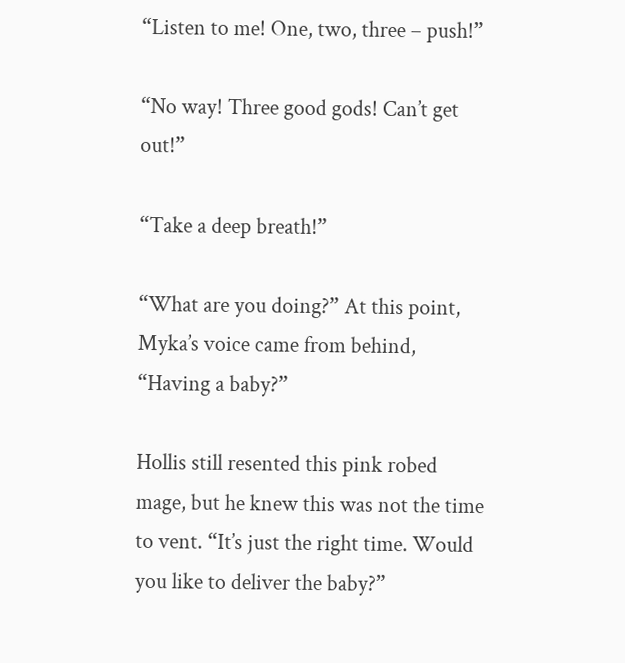“Listen to me! One, two, three – push!”

“No way! Three good gods! Can’t get out!”

“Take a deep breath!”

“What are you doing?” At this point, Myka’s voice came from behind, “Having a baby?”

Hollis still resented this pink robed mage, but he knew this was not the time to vent. “It’s just the right time. Would you like to deliver the baby?”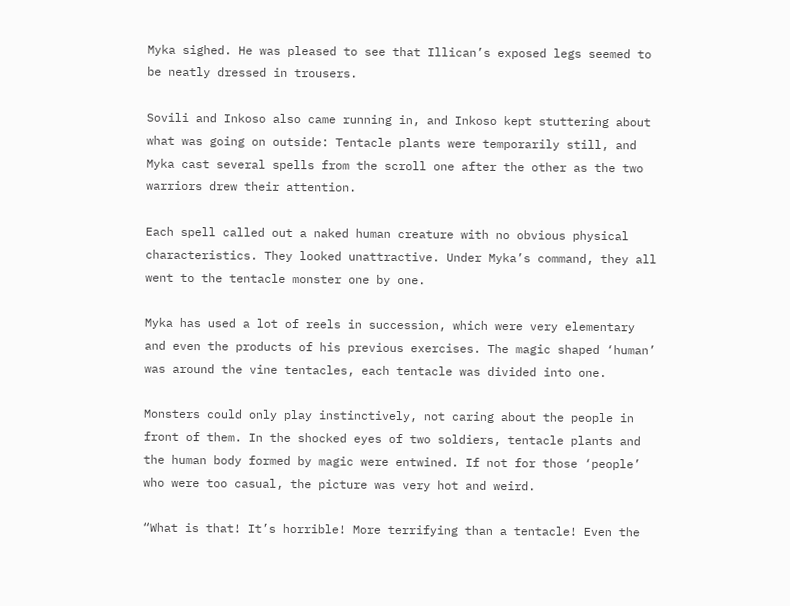Myka sighed. He was pleased to see that Illican’s exposed legs seemed to be neatly dressed in trousers.

Sovili and Inkoso also came running in, and Inkoso kept stuttering about what was going on outside: Tentacle plants were temporarily still, and Myka cast several spells from the scroll one after the other as the two warriors drew their attention.

Each spell called out a naked human creature with no obvious physical characteristics. They looked unattractive. Under Myka’s command, they all went to the tentacle monster one by one.

Myka has used a lot of reels in succession, which were very elementary and even the products of his previous exercises. The magic shaped ‘human’ was around the vine tentacles, each tentacle was divided into one.

Monsters could only play instinctively, not caring about the people in front of them. In the shocked eyes of two soldiers, tentacle plants and the human body formed by magic were entwined. If not for those ‘people’ who were too casual, the picture was very hot and weird.

“What is that! It’s horrible! More terrifying than a tentacle! Even the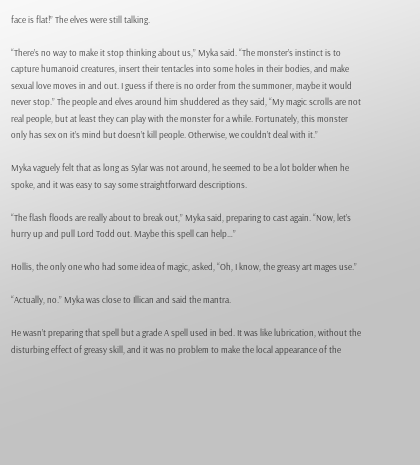face is flat!” The elves were still talking.

“There’s no way to make it stop thinking about us,” Myka said. “The monster’s instinct is to capture humanoid creatures, insert their tentacles into some holes in their bodies, and make sexual love moves in and out. I guess if there is no order from the summoner, maybe it would never stop.” The people and elves around him shuddered as they said, “My magic scrolls are not real people, but at least they can play with the monster for a while. Fortunately, this monster only has sex on it’s mind but doesn’t kill people. Otherwise, we couldn’t deal with it.”

Myka vaguely felt that as long as Sylar was not around, he seemed to be a lot bolder when he spoke, and it was easy to say some straightforward descriptions.

“The flash floods are really about to break out,” Myka said, preparing to cast again. “Now, let’s hurry up and pull Lord Todd out. Maybe this spell can help…”

Hollis, the only one who had some idea of magic, asked, “Oh, I know, the greasy art mages use.”

“Actually, no.” Myka was close to Illican and said the mantra.

He wasn’t preparing that spell but a grade A spell used in bed. It was like lubrication, without the disturbing effect of greasy skill, and it was no problem to make the local appearance of the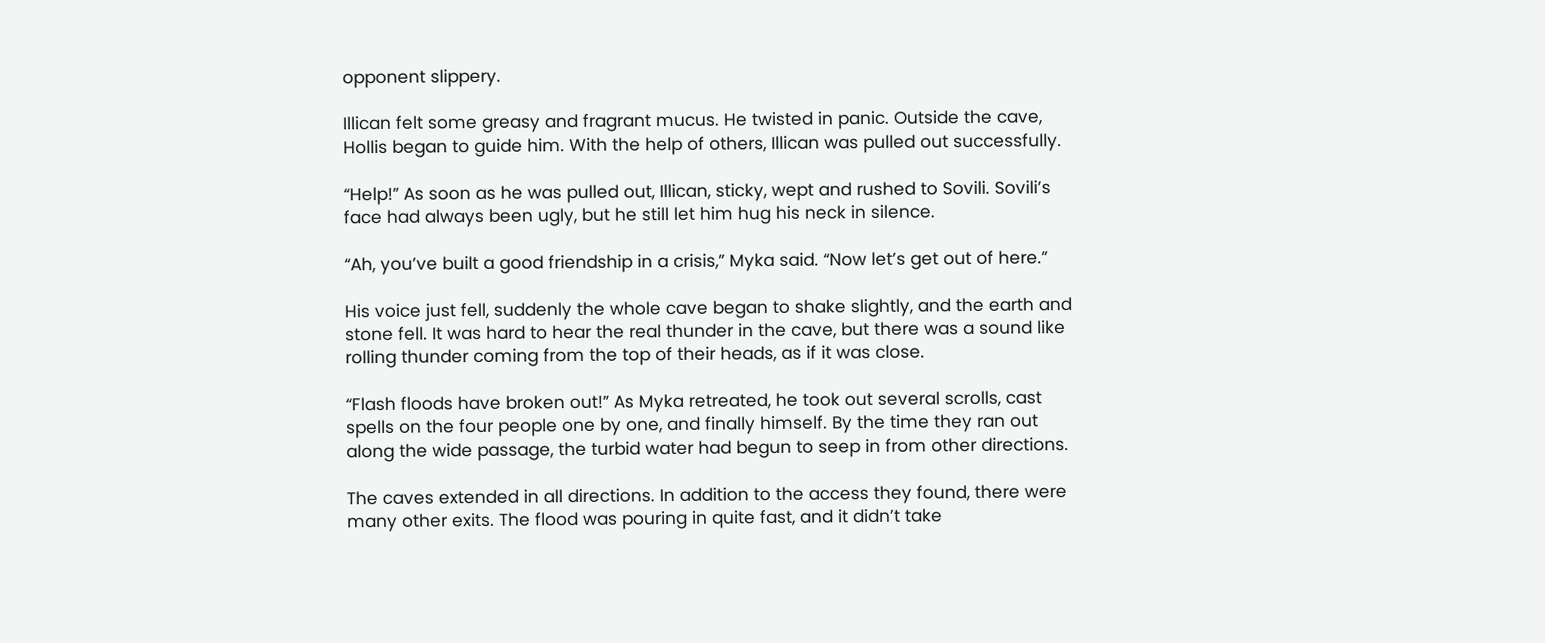opponent slippery.

Illican felt some greasy and fragrant mucus. He twisted in panic. Outside the cave, Hollis began to guide him. With the help of others, Illican was pulled out successfully.

“Help!” As soon as he was pulled out, Illican, sticky, wept and rushed to Sovili. Sovili’s face had always been ugly, but he still let him hug his neck in silence.

“Ah, you’ve built a good friendship in a crisis,” Myka said. “Now let’s get out of here.”

His voice just fell, suddenly the whole cave began to shake slightly, and the earth and stone fell. It was hard to hear the real thunder in the cave, but there was a sound like rolling thunder coming from the top of their heads, as if it was close.

“Flash floods have broken out!” As Myka retreated, he took out several scrolls, cast spells on the four people one by one, and finally himself. By the time they ran out along the wide passage, the turbid water had begun to seep in from other directions.

The caves extended in all directions. In addition to the access they found, there were many other exits. The flood was pouring in quite fast, and it didn’t take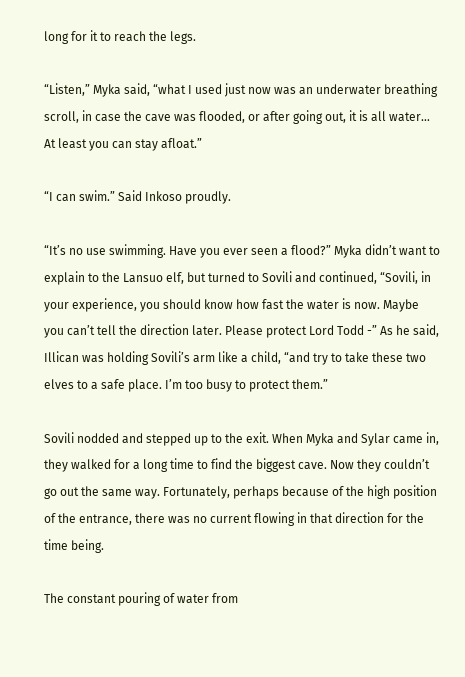long for it to reach the legs.

“Listen,” Myka said, “what I used just now was an underwater breathing scroll, in case the cave was flooded, or after going out, it is all water… At least you can stay afloat.”

“I can swim.” Said Inkoso proudly.

“It’s no use swimming. Have you ever seen a flood?” Myka didn’t want to explain to the Lansuo elf, but turned to Sovili and continued, “Sovili, in your experience, you should know how fast the water is now. Maybe you can’t tell the direction later. Please protect Lord Todd -” As he said, Illican was holding Sovili’s arm like a child, “and try to take these two elves to a safe place. I’m too busy to protect them.”

Sovili nodded and stepped up to the exit. When Myka and Sylar came in, they walked for a long time to find the biggest cave. Now they couldn’t go out the same way. Fortunately, perhaps because of the high position of the entrance, there was no current flowing in that direction for the time being.

The constant pouring of water from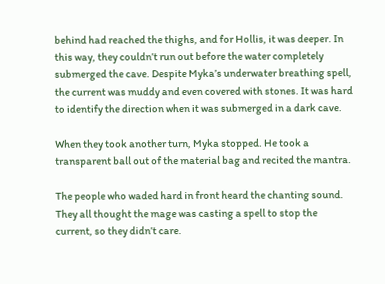behind had reached the thighs, and for Hollis, it was deeper. In this way, they couldn’t run out before the water completely submerged the cave. Despite Myka’s underwater breathing spell, the current was muddy and even covered with stones. It was hard to identify the direction when it was submerged in a dark cave.

When they took another turn, Myka stopped. He took a transparent ball out of the material bag and recited the mantra.

The people who waded hard in front heard the chanting sound. They all thought the mage was casting a spell to stop the current, so they didn’t care.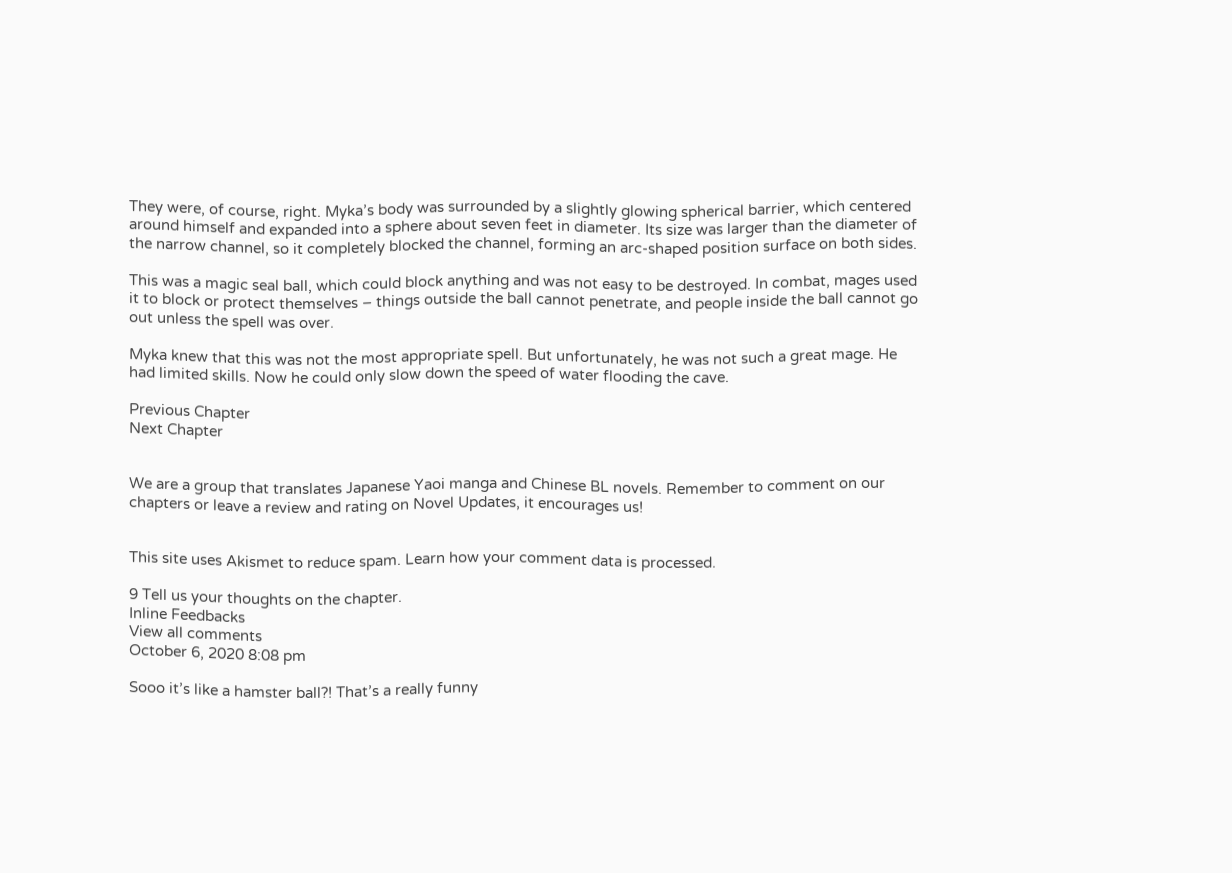They were, of course, right. Myka’s body was surrounded by a slightly glowing spherical barrier, which centered around himself and expanded into a sphere about seven feet in diameter. Its size was larger than the diameter of the narrow channel, so it completely blocked the channel, forming an arc-shaped position surface on both sides.

This was a magic seal ball, which could block anything and was not easy to be destroyed. In combat, mages used it to block or protect themselves – things outside the ball cannot penetrate, and people inside the ball cannot go out unless the spell was over.

Myka knew that this was not the most appropriate spell. But unfortunately, he was not such a great mage. He had limited skills. Now he could only slow down the speed of water flooding the cave.

Previous Chapter
Next Chapter


We are a group that translates Japanese Yaoi manga and Chinese BL novels. Remember to comment on our chapters or leave a review and rating on Novel Updates, it encourages us!


This site uses Akismet to reduce spam. Learn how your comment data is processed.

9 Tell us your thoughts on the chapter.
Inline Feedbacks
View all comments
October 6, 2020 8:08 pm

Sooo it’s like a hamster ball?! That’s a really funny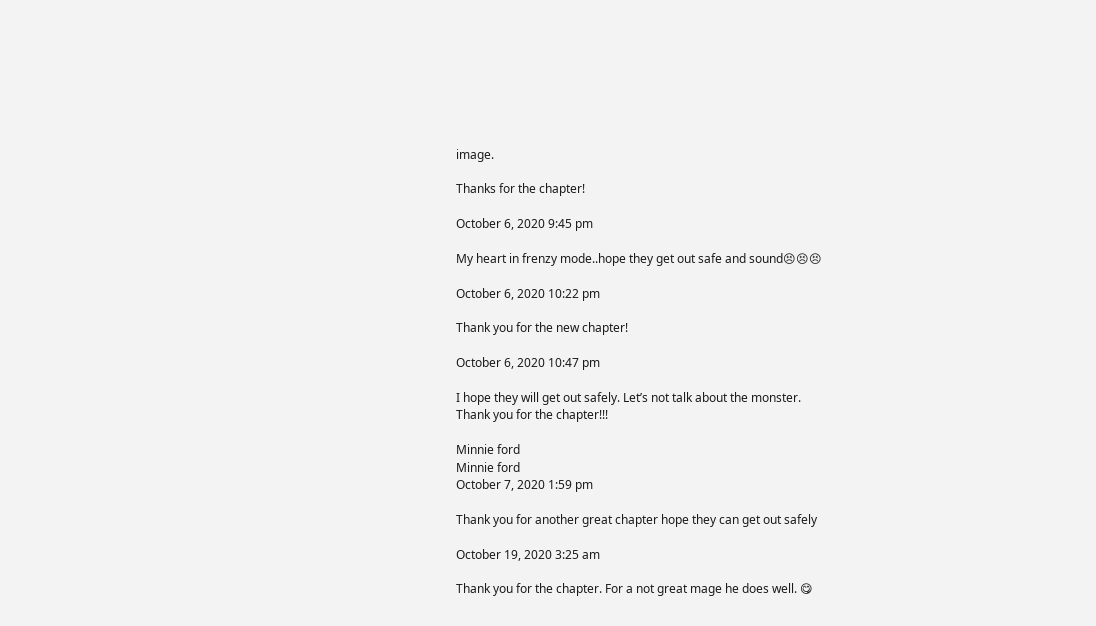image.

Thanks for the chapter!

October 6, 2020 9:45 pm

My heart in frenzy mode..hope they get out safe and sound😣😣😣

October 6, 2020 10:22 pm

Thank you for the new chapter!

October 6, 2020 10:47 pm

I hope they will get out safely. Let’s not talk about the monster.
Thank you for the chapter!!!

Minnie ford
Minnie ford
October 7, 2020 1:59 pm

Thank you for another great chapter hope they can get out safely

October 19, 2020 3:25 am

Thank you for the chapter. For a not great mage he does well. 😋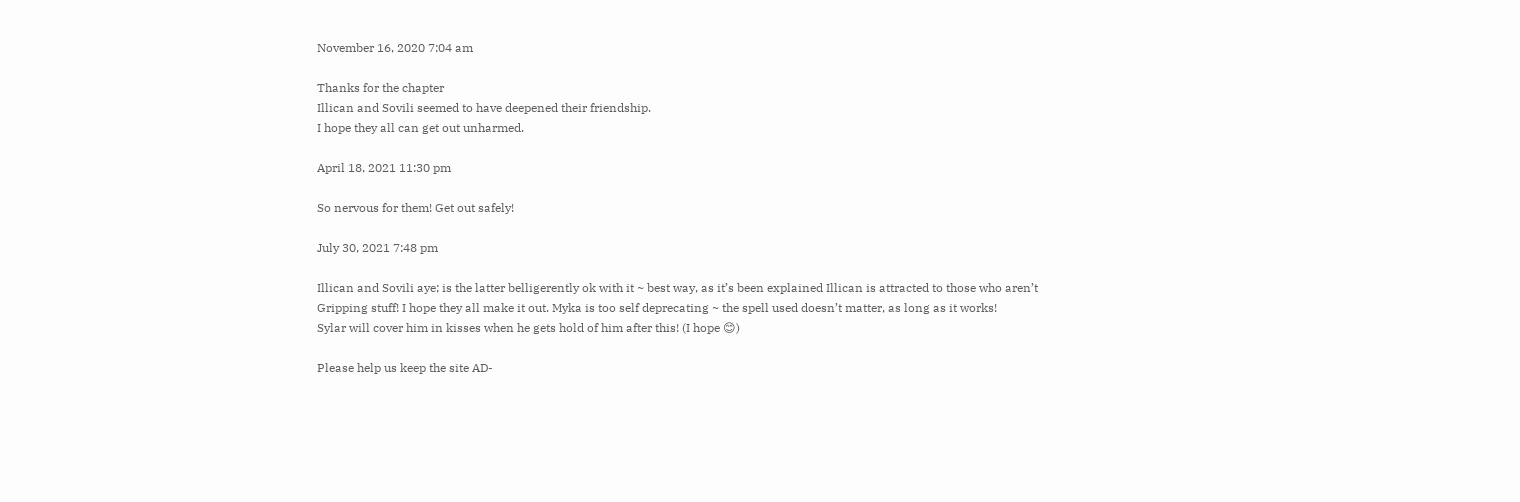November 16, 2020 7:04 am

Thanks for the chapter
Illican and Sovili seemed to have deepened their friendship.
I hope they all can get out unharmed.

April 18, 2021 11:30 pm

So nervous for them! Get out safely!

July 30, 2021 7:48 pm

Illican and Sovili aye; is the latter belligerently ok with it ~ best way, as it’s been explained Illican is attracted to those who aren’t
Gripping stuff! I hope they all make it out. Myka is too self deprecating ~ the spell used doesn’t matter, as long as it works!
Sylar will cover him in kisses when he gets hold of him after this! (I hope 😊)

Please help us keep the site AD-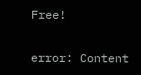Free!

error: Content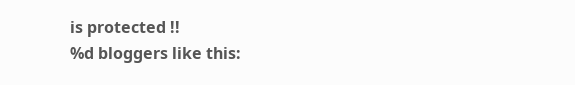is protected !!
%d bloggers like this: